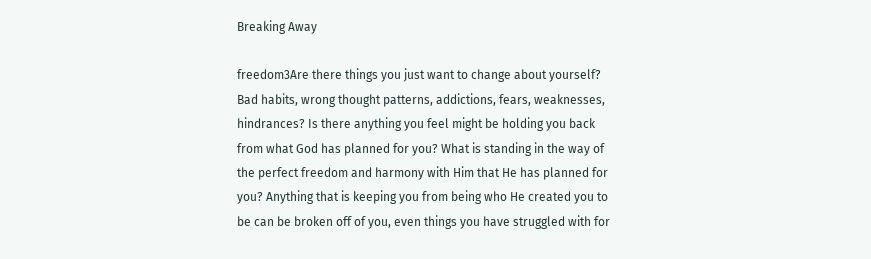Breaking Away

freedom3Are there things you just want to change about yourself? Bad habits, wrong thought patterns, addictions, fears, weaknesses, hindrances? Is there anything you feel might be holding you back from what God has planned for you? What is standing in the way of the perfect freedom and harmony with Him that He has planned for you? Anything that is keeping you from being who He created you to be can be broken off of you, even things you have struggled with for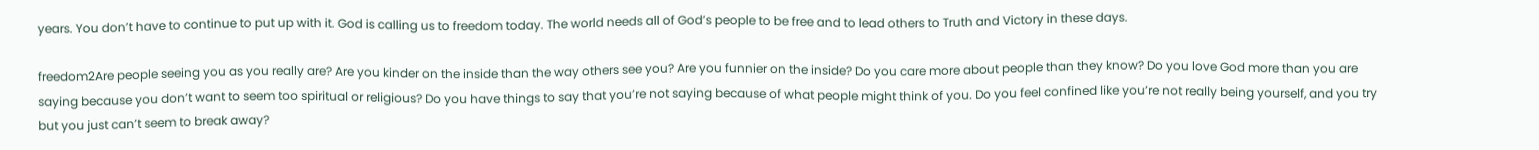years. You don’t have to continue to put up with it. God is calling us to freedom today. The world needs all of God’s people to be free and to lead others to Truth and Victory in these days.

freedom2Are people seeing you as you really are? Are you kinder on the inside than the way others see you? Are you funnier on the inside? Do you care more about people than they know? Do you love God more than you are saying because you don’t want to seem too spiritual or religious? Do you have things to say that you’re not saying because of what people might think of you. Do you feel confined like you’re not really being yourself, and you try but you just can’t seem to break away?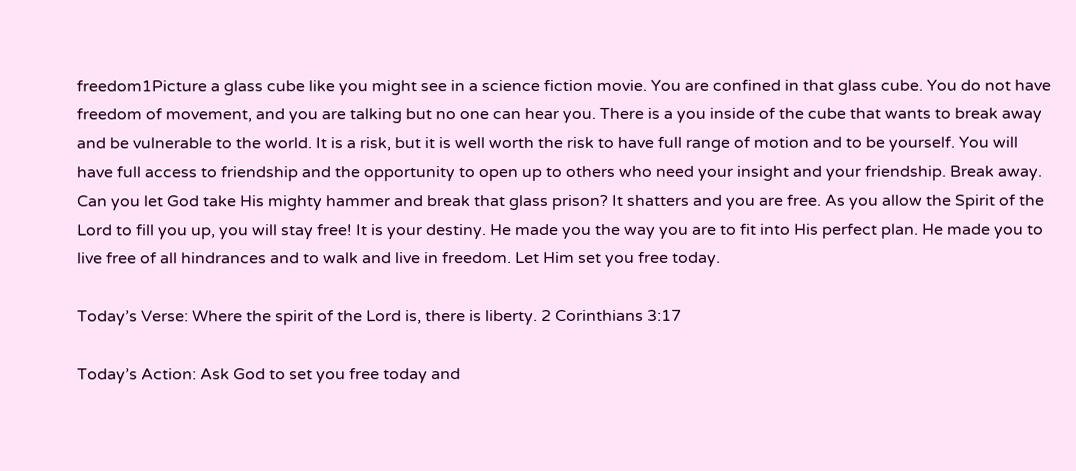freedom1Picture a glass cube like you might see in a science fiction movie. You are confined in that glass cube. You do not have freedom of movement, and you are talking but no one can hear you. There is a you inside of the cube that wants to break away and be vulnerable to the world. It is a risk, but it is well worth the risk to have full range of motion and to be yourself. You will have full access to friendship and the opportunity to open up to others who need your insight and your friendship. Break away. Can you let God take His mighty hammer and break that glass prison? It shatters and you are free. As you allow the Spirit of the Lord to fill you up, you will stay free! It is your destiny. He made you the way you are to fit into His perfect plan. He made you to live free of all hindrances and to walk and live in freedom. Let Him set you free today.

Today’s Verse: Where the spirit of the Lord is, there is liberty. 2 Corinthians 3:17

Today’s Action: Ask God to set you free today and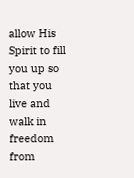allow His Spirit to fill you up so that you live and walk in freedom from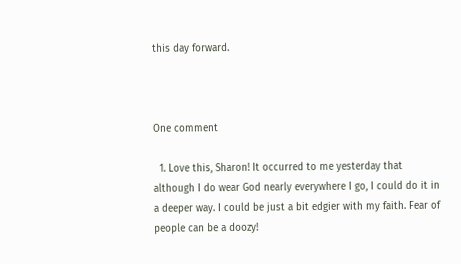this day forward.



One comment

  1. Love this, Sharon! It occurred to me yesterday that although I do wear God nearly everywhere I go, I could do it in a deeper way. I could be just a bit edgier with my faith. Fear of people can be a doozy!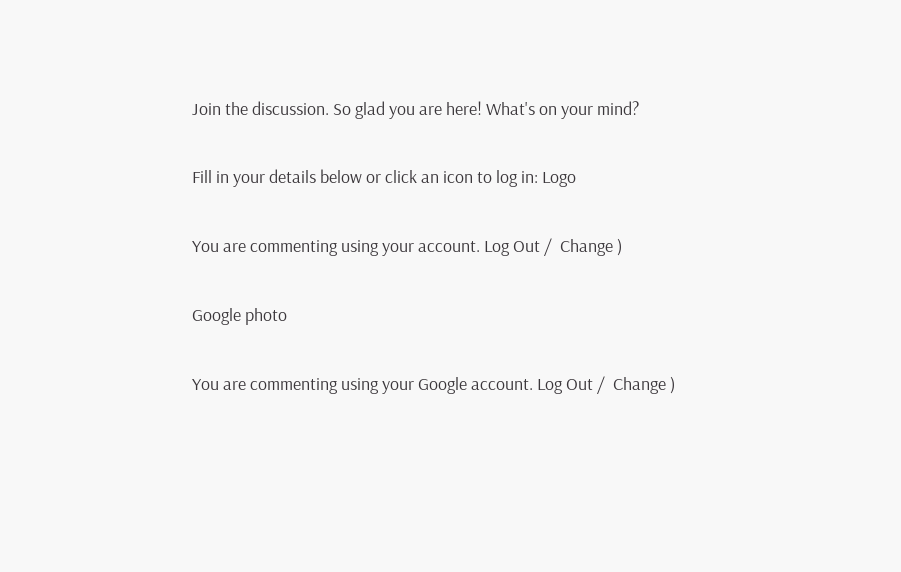Join the discussion. So glad you are here! What's on your mind?

Fill in your details below or click an icon to log in: Logo

You are commenting using your account. Log Out /  Change )

Google photo

You are commenting using your Google account. Log Out /  Change )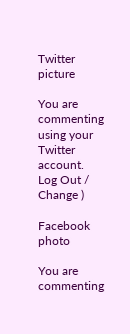Twitter picture

You are commenting using your Twitter account. Log Out /  Change )

Facebook photo

You are commenting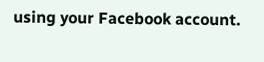using your Facebook account.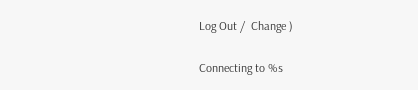Log Out /  Change )

Connecting to %s